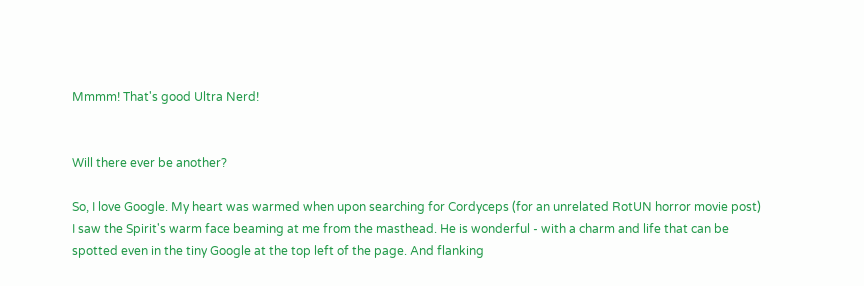Mmmm! That's good Ultra Nerd!


Will there ever be another?

So, I love Google. My heart was warmed when upon searching for Cordyceps (for an unrelated RotUN horror movie post) I saw the Spirit's warm face beaming at me from the masthead. He is wonderful - with a charm and life that can be spotted even in the tiny Google at the top left of the page. And flanking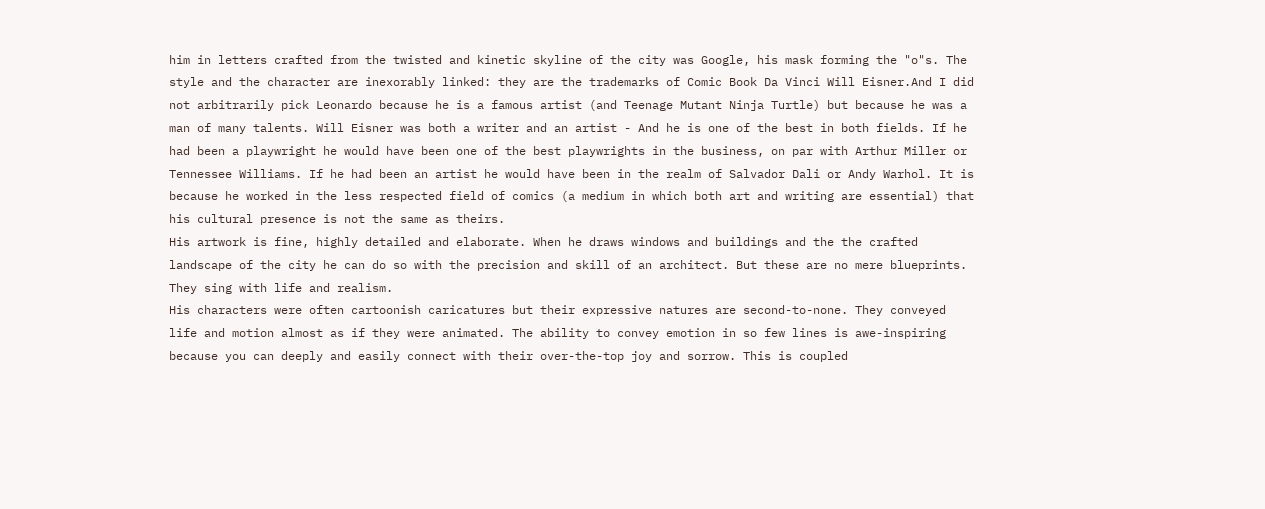him in letters crafted from the twisted and kinetic skyline of the city was Google, his mask forming the "o"s. The style and the character are inexorably linked: they are the trademarks of Comic Book Da Vinci Will Eisner.And I did not arbitrarily pick Leonardo because he is a famous artist (and Teenage Mutant Ninja Turtle) but because he was a man of many talents. Will Eisner was both a writer and an artist - And he is one of the best in both fields. If he had been a playwright he would have been one of the best playwrights in the business, on par with Arthur Miller or Tennessee Williams. If he had been an artist he would have been in the realm of Salvador Dali or Andy Warhol. It is because he worked in the less respected field of comics (a medium in which both art and writing are essential) that his cultural presence is not the same as theirs.
His artwork is fine, highly detailed and elaborate. When he draws windows and buildings and the the crafted landscape of the city he can do so with the precision and skill of an architect. But these are no mere blueprints. They sing with life and realism.
His characters were often cartoonish caricatures but their expressive natures are second-to-none. They conveyed life and motion almost as if they were animated. The ability to convey emotion in so few lines is awe-inspiring because you can deeply and easily connect with their over-the-top joy and sorrow. This is coupled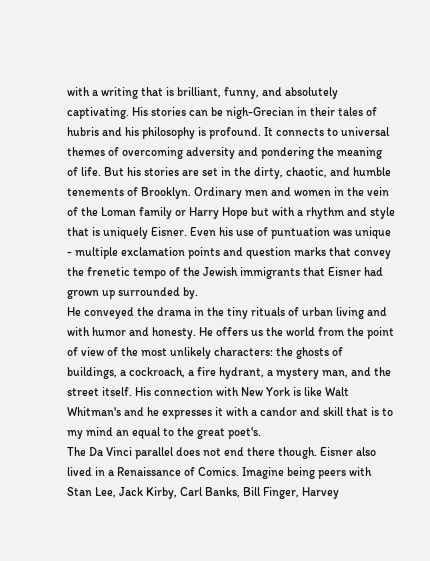with a writing that is brilliant, funny, and absolutely captivating. His stories can be nigh-Grecian in their tales of hubris and his philosophy is profound. It connects to universal themes of overcoming adversity and pondering the meaning of life. But his stories are set in the dirty, chaotic, and humble tenements of Brooklyn. Ordinary men and women in the vein of the Loman family or Harry Hope but with a rhythm and style that is uniquely Eisner. Even his use of puntuation was unique - multiple exclamation points and question marks that convey the frenetic tempo of the Jewish immigrants that Eisner had grown up surrounded by.
He conveyed the drama in the tiny rituals of urban living and with humor and honesty. He offers us the world from the point of view of the most unlikely characters: the ghosts of buildings, a cockroach, a fire hydrant, a mystery man, and the street itself. His connection with New York is like Walt Whitman's and he expresses it with a candor and skill that is to my mind an equal to the great poet's.
The Da Vinci parallel does not end there though. Eisner also lived in a Renaissance of Comics. Imagine being peers with Stan Lee, Jack Kirby, Carl Banks, Bill Finger, Harvey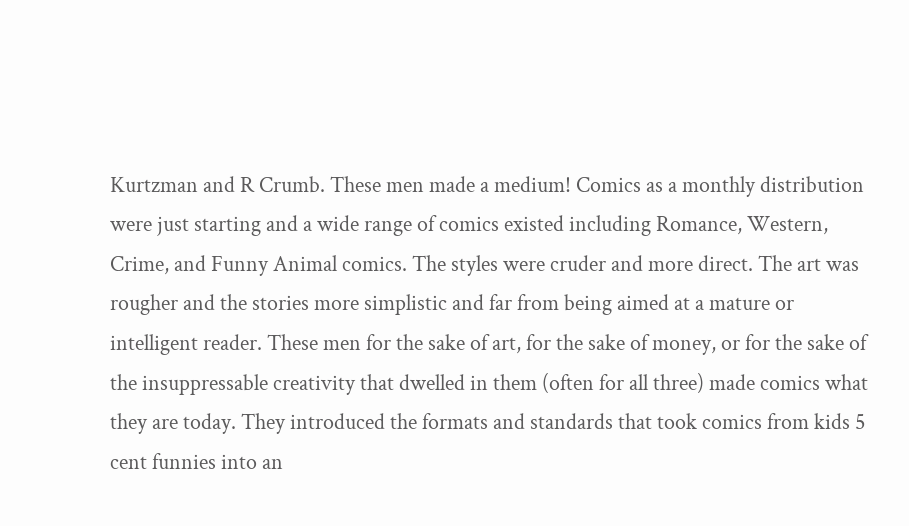Kurtzman and R Crumb. These men made a medium! Comics as a monthly distribution were just starting and a wide range of comics existed including Romance, Western, Crime, and Funny Animal comics. The styles were cruder and more direct. The art was rougher and the stories more simplistic and far from being aimed at a mature or intelligent reader. These men for the sake of art, for the sake of money, or for the sake of the insuppressable creativity that dwelled in them (often for all three) made comics what they are today. They introduced the formats and standards that took comics from kids 5 cent funnies into an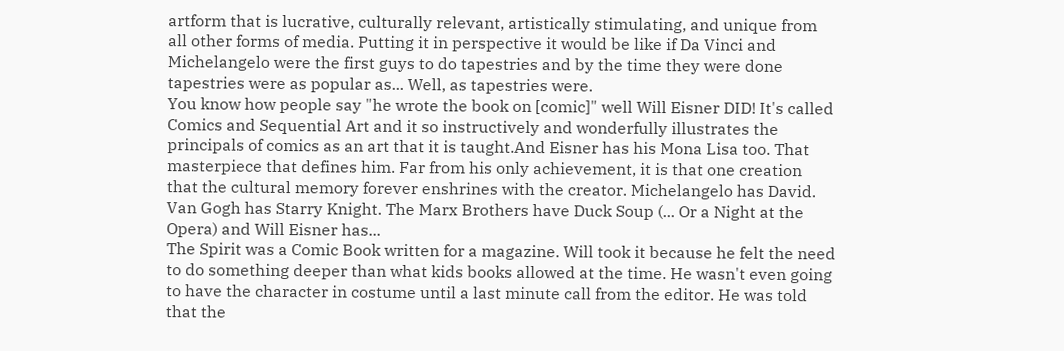artform that is lucrative, culturally relevant, artistically stimulating, and unique from all other forms of media. Putting it in perspective it would be like if Da Vinci and Michelangelo were the first guys to do tapestries and by the time they were done tapestries were as popular as... Well, as tapestries were.
You know how people say "he wrote the book on [comic]" well Will Eisner DID! It's called Comics and Sequential Art and it so instructively and wonderfully illustrates the principals of comics as an art that it is taught.And Eisner has his Mona Lisa too. That masterpiece that defines him. Far from his only achievement, it is that one creation that the cultural memory forever enshrines with the creator. Michelangelo has David. Van Gogh has Starry Knight. The Marx Brothers have Duck Soup (... Or a Night at the Opera) and Will Eisner has...
The Spirit was a Comic Book written for a magazine. Will took it because he felt the need to do something deeper than what kids books allowed at the time. He wasn't even going to have the character in costume until a last minute call from the editor. He was told that the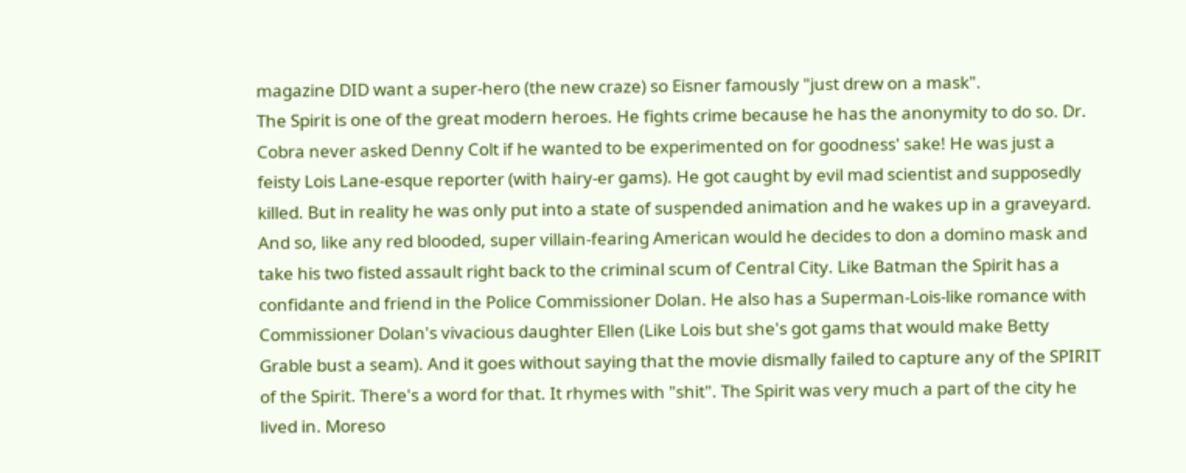magazine DID want a super-hero (the new craze) so Eisner famously "just drew on a mask".
The Spirit is one of the great modern heroes. He fights crime because he has the anonymity to do so. Dr. Cobra never asked Denny Colt if he wanted to be experimented on for goodness' sake! He was just a feisty Lois Lane-esque reporter (with hairy-er gams). He got caught by evil mad scientist and supposedly killed. But in reality he was only put into a state of suspended animation and he wakes up in a graveyard. And so, like any red blooded, super villain-fearing American would he decides to don a domino mask and take his two fisted assault right back to the criminal scum of Central City. Like Batman the Spirit has a confidante and friend in the Police Commissioner Dolan. He also has a Superman-Lois-like romance with Commissioner Dolan's vivacious daughter Ellen (Like Lois but she's got gams that would make Betty Grable bust a seam). And it goes without saying that the movie dismally failed to capture any of the SPIRIT of the Spirit. There's a word for that. It rhymes with "shit". The Spirit was very much a part of the city he lived in. Moreso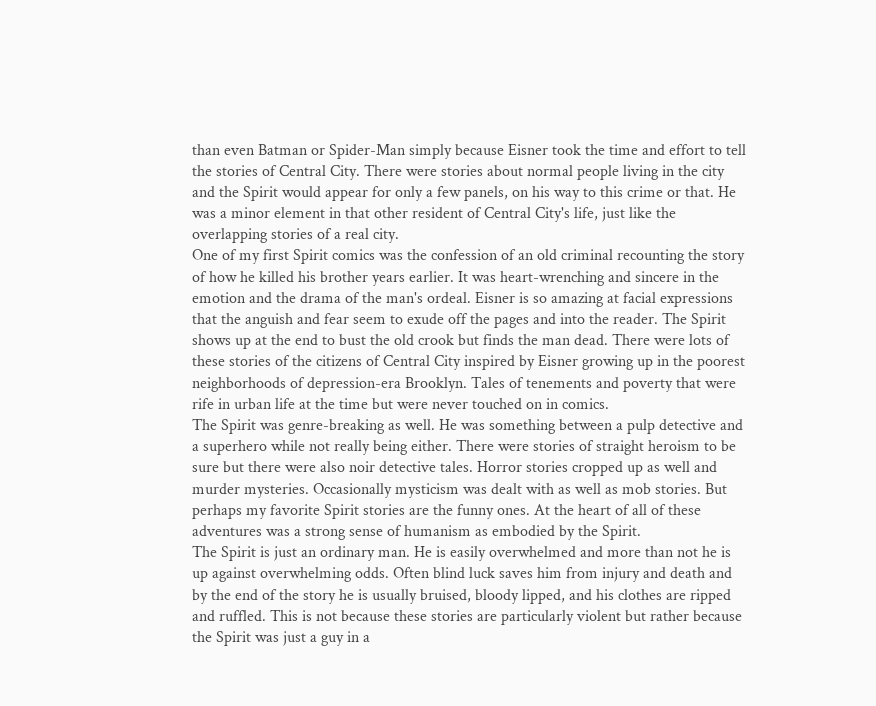than even Batman or Spider-Man simply because Eisner took the time and effort to tell the stories of Central City. There were stories about normal people living in the city and the Spirit would appear for only a few panels, on his way to this crime or that. He was a minor element in that other resident of Central City's life, just like the overlapping stories of a real city.
One of my first Spirit comics was the confession of an old criminal recounting the story of how he killed his brother years earlier. It was heart-wrenching and sincere in the emotion and the drama of the man's ordeal. Eisner is so amazing at facial expressions that the anguish and fear seem to exude off the pages and into the reader. The Spirit shows up at the end to bust the old crook but finds the man dead. There were lots of these stories of the citizens of Central City inspired by Eisner growing up in the poorest neighborhoods of depression-era Brooklyn. Tales of tenements and poverty that were rife in urban life at the time but were never touched on in comics.
The Spirit was genre-breaking as well. He was something between a pulp detective and a superhero while not really being either. There were stories of straight heroism to be sure but there were also noir detective tales. Horror stories cropped up as well and murder mysteries. Occasionally mysticism was dealt with as well as mob stories. But perhaps my favorite Spirit stories are the funny ones. At the heart of all of these adventures was a strong sense of humanism as embodied by the Spirit.
The Spirit is just an ordinary man. He is easily overwhelmed and more than not he is up against overwhelming odds. Often blind luck saves him from injury and death and by the end of the story he is usually bruised, bloody lipped, and his clothes are ripped and ruffled. This is not because these stories are particularly violent but rather because the Spirit was just a guy in a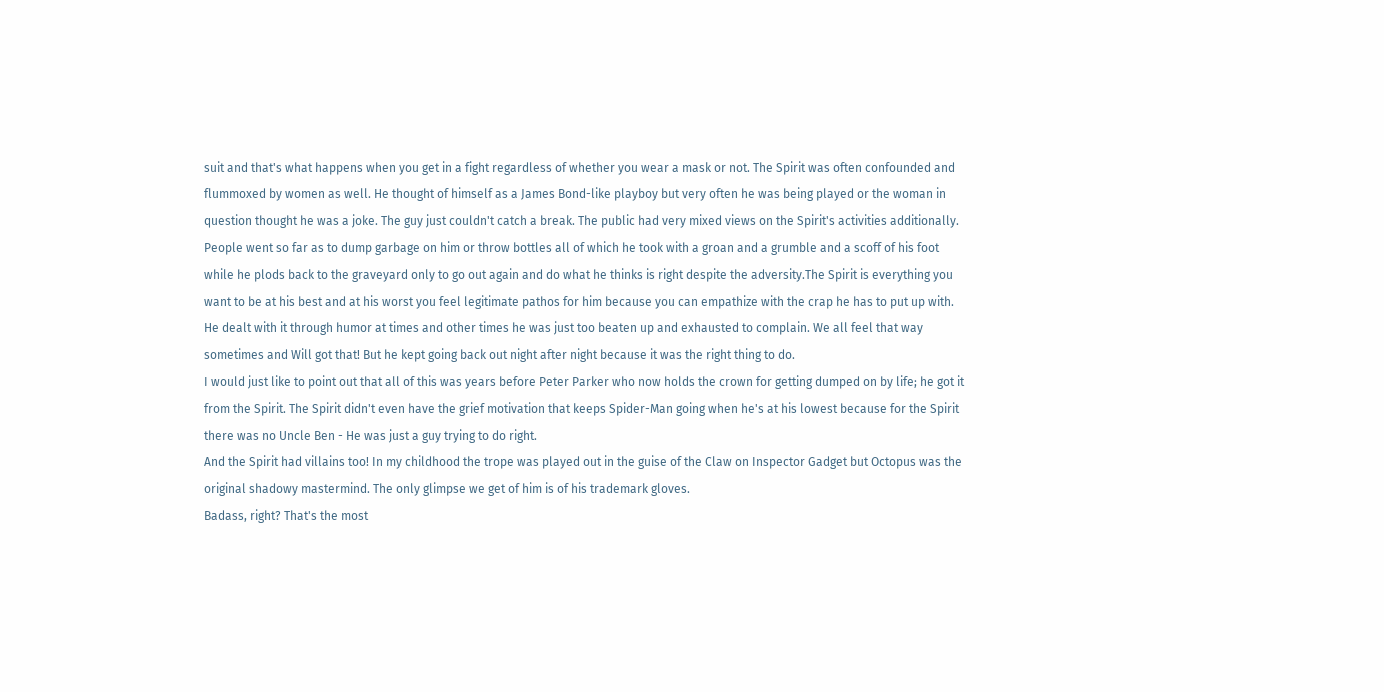suit and that's what happens when you get in a fight regardless of whether you wear a mask or not. The Spirit was often confounded and flummoxed by women as well. He thought of himself as a James Bond-like playboy but very often he was being played or the woman in question thought he was a joke. The guy just couldn't catch a break. The public had very mixed views on the Spirit's activities additionally. People went so far as to dump garbage on him or throw bottles all of which he took with a groan and a grumble and a scoff of his foot while he plods back to the graveyard only to go out again and do what he thinks is right despite the adversity.The Spirit is everything you want to be at his best and at his worst you feel legitimate pathos for him because you can empathize with the crap he has to put up with. He dealt with it through humor at times and other times he was just too beaten up and exhausted to complain. We all feel that way sometimes and Will got that! But he kept going back out night after night because it was the right thing to do.
I would just like to point out that all of this was years before Peter Parker who now holds the crown for getting dumped on by life; he got it from the Spirit. The Spirit didn't even have the grief motivation that keeps Spider-Man going when he's at his lowest because for the Spirit there was no Uncle Ben - He was just a guy trying to do right.
And the Spirit had villains too! In my childhood the trope was played out in the guise of the Claw on Inspector Gadget but Octopus was the original shadowy mastermind. The only glimpse we get of him is of his trademark gloves.
Badass, right? That's the most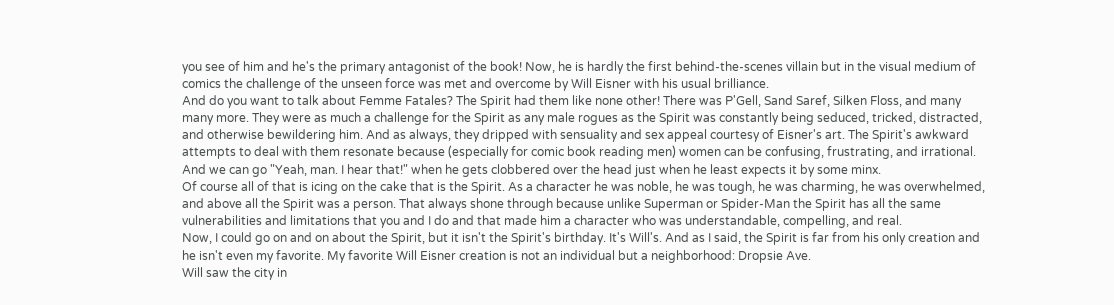you see of him and he's the primary antagonist of the book! Now, he is hardly the first behind-the-scenes villain but in the visual medium of comics the challenge of the unseen force was met and overcome by Will Eisner with his usual brilliance.
And do you want to talk about Femme Fatales? The Spirit had them like none other! There was P'Gell, Sand Saref, Silken Floss, and many many more. They were as much a challenge for the Spirit as any male rogues as the Spirit was constantly being seduced, tricked, distracted, and otherwise bewildering him. And as always, they dripped with sensuality and sex appeal courtesy of Eisner's art. The Spirit's awkward attempts to deal with them resonate because (especially for comic book reading men) women can be confusing, frustrating, and irrational. And we can go "Yeah, man. I hear that!" when he gets clobbered over the head just when he least expects it by some minx.
Of course all of that is icing on the cake that is the Spirit. As a character he was noble, he was tough, he was charming, he was overwhelmed, and above all the Spirit was a person. That always shone through because unlike Superman or Spider-Man the Spirit has all the same vulnerabilities and limitations that you and I do and that made him a character who was understandable, compelling, and real.
Now, I could go on and on about the Spirit, but it isn't the Spirit's birthday. It's Will's. And as I said, the Spirit is far from his only creation and he isn't even my favorite. My favorite Will Eisner creation is not an individual but a neighborhood: Dropsie Ave.
Will saw the city in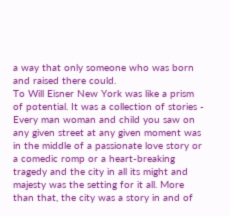a way that only someone who was born and raised there could.
To Will Eisner New York was like a prism of potential. It was a collection of stories - Every man woman and child you saw on any given street at any given moment was in the middle of a passionate love story or a comedic romp or a heart-breaking tragedy and the city in all its might and majesty was the setting for it all. More than that, the city was a story in and of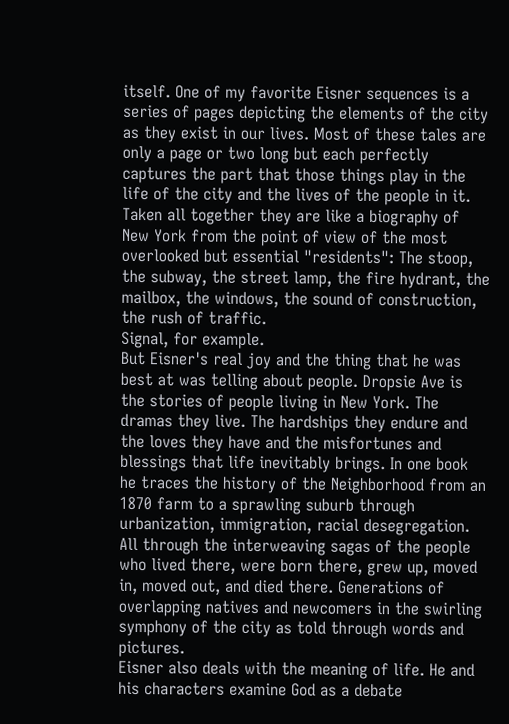itself. One of my favorite Eisner sequences is a series of pages depicting the elements of the city as they exist in our lives. Most of these tales are only a page or two long but each perfectly captures the part that those things play in the life of the city and the lives of the people in it. Taken all together they are like a biography of New York from the point of view of the most overlooked but essential "residents": The stoop, the subway, the street lamp, the fire hydrant, the mailbox, the windows, the sound of construction, the rush of traffic.
Signal, for example.
But Eisner's real joy and the thing that he was best at was telling about people. Dropsie Ave is the stories of people living in New York. The dramas they live. The hardships they endure and the loves they have and the misfortunes and blessings that life inevitably brings. In one book he traces the history of the Neighborhood from an 1870 farm to a sprawling suburb through urbanization, immigration, racial desegregation. All through the interweaving sagas of the people who lived there, were born there, grew up, moved in, moved out, and died there. Generations of overlapping natives and newcomers in the swirling symphony of the city as told through words and pictures.
Eisner also deals with the meaning of life. He and his characters examine God as a debate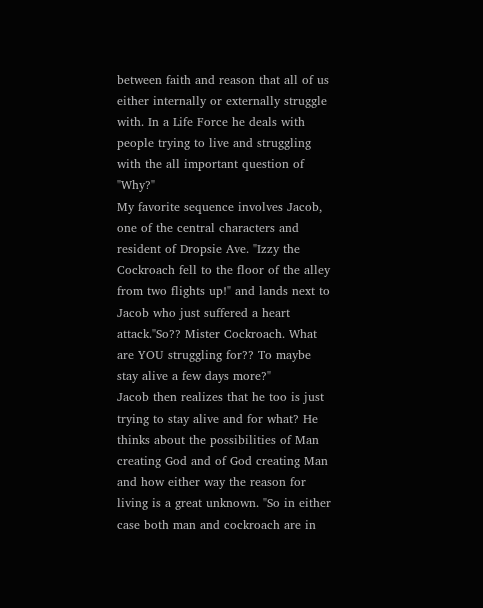between faith and reason that all of us either internally or externally struggle with. In a Life Force he deals with people trying to live and struggling with the all important question of "Why?"
My favorite sequence involves Jacob, one of the central characters and resident of Dropsie Ave. "Izzy the Cockroach fell to the floor of the alley from two flights up!" and lands next to Jacob who just suffered a heart attack."So?? Mister Cockroach. What are YOU struggling for?? To maybe stay alive a few days more?"
Jacob then realizes that he too is just trying to stay alive and for what? He thinks about the possibilities of Man creating God and of God creating Man and how either way the reason for living is a great unknown. "So in either case both man and cockroach are in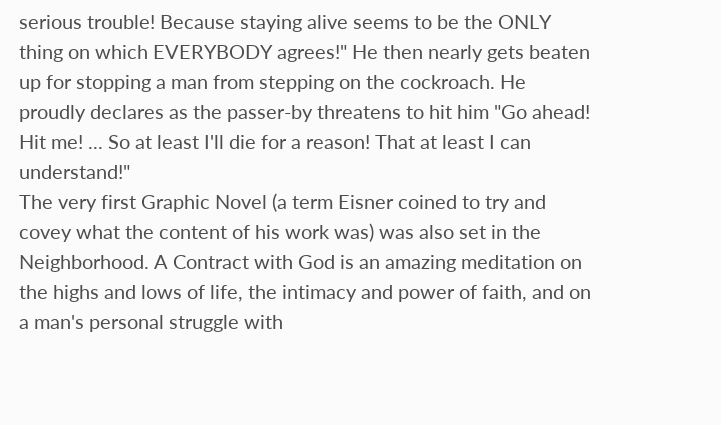serious trouble! Because staying alive seems to be the ONLY thing on which EVERYBODY agrees!" He then nearly gets beaten up for stopping a man from stepping on the cockroach. He proudly declares as the passer-by threatens to hit him "Go ahead! Hit me! ... So at least I'll die for a reason! That at least I can understand!"
The very first Graphic Novel (a term Eisner coined to try and covey what the content of his work was) was also set in the Neighborhood. A Contract with God is an amazing meditation on the highs and lows of life, the intimacy and power of faith, and on a man's personal struggle with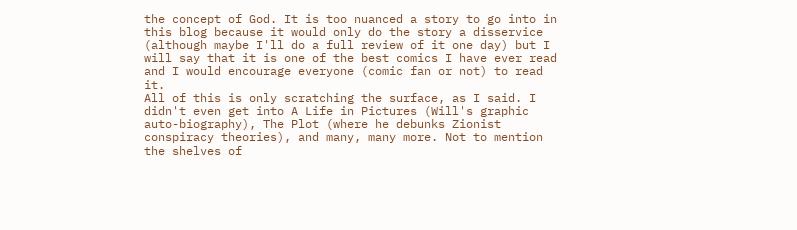the concept of God. It is too nuanced a story to go into in this blog because it would only do the story a disservice (although maybe I'll do a full review of it one day) but I will say that it is one of the best comics I have ever read and I would encourage everyone (comic fan or not) to read it.
All of this is only scratching the surface, as I said. I didn't even get into A Life in Pictures (Will's graphic auto-biography), The Plot (where he debunks Zionist conspiracy theories), and many, many more. Not to mention the shelves of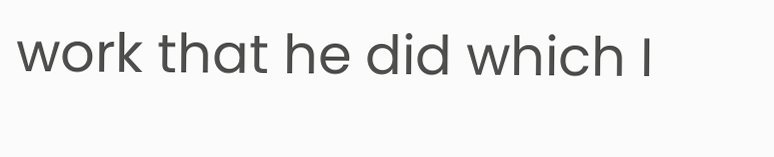work that he did which I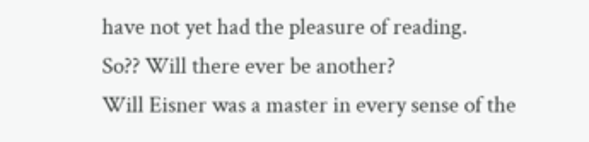have not yet had the pleasure of reading.
So?? Will there ever be another?
Will Eisner was a master in every sense of the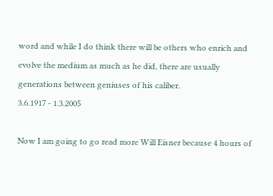word and while I do think there will be others who enrich and evolve the medium as much as he did, there are usually generations between geniuses of his caliber.
3.6.1917 - 1.3.2005

Now I am going to go read more Will Eisner because 4 hours of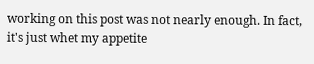working on this post was not nearly enough. In fact, it's just whet my appetite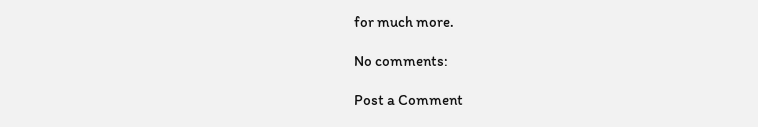for much more.

No comments:

Post a Comment